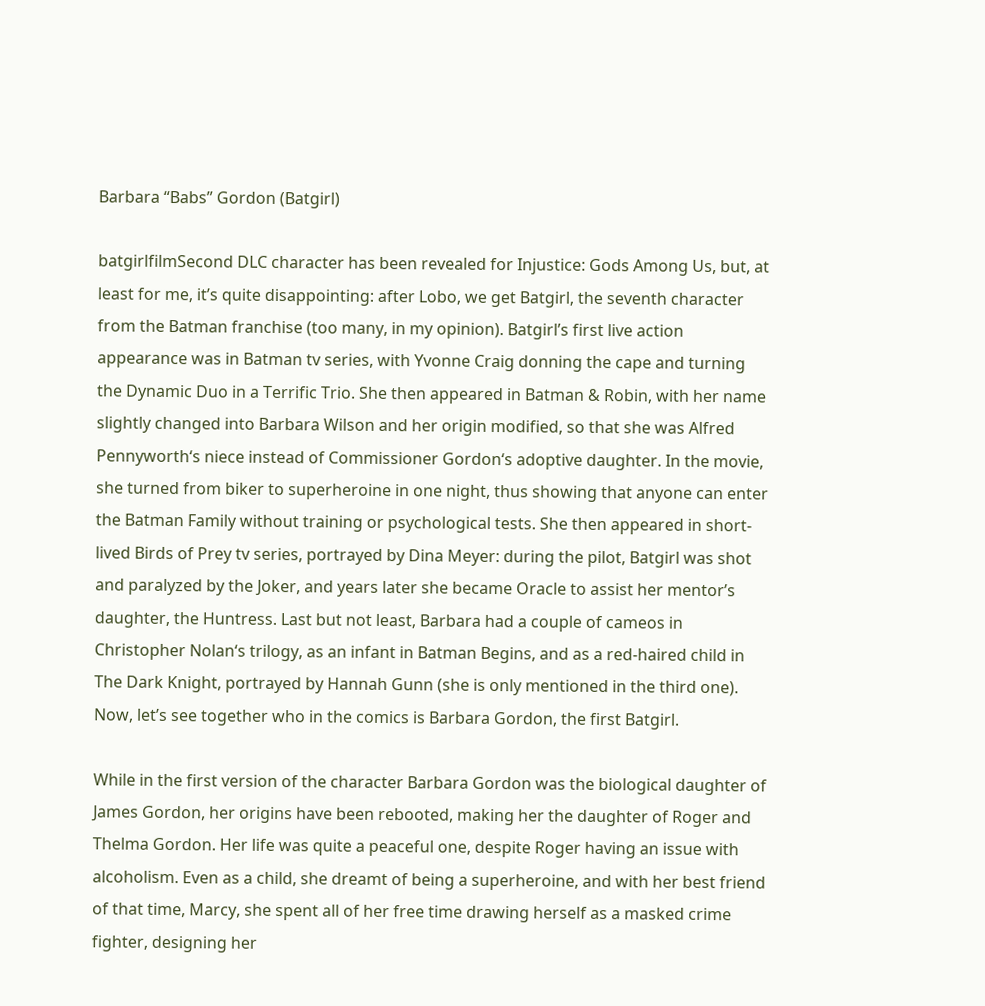Barbara “Babs” Gordon (Batgirl)

batgirlfilmSecond DLC character has been revealed for Injustice: Gods Among Us, but, at least for me, it’s quite disappointing: after Lobo, we get Batgirl, the seventh character from the Batman franchise (too many, in my opinion). Batgirl’s first live action appearance was in Batman tv series, with Yvonne Craig donning the cape and turning the Dynamic Duo in a Terrific Trio. She then appeared in Batman & Robin, with her name slightly changed into Barbara Wilson and her origin modified, so that she was Alfred Pennyworth‘s niece instead of Commissioner Gordon‘s adoptive daughter. In the movie, she turned from biker to superheroine in one night, thus showing that anyone can enter the Batman Family without training or psychological tests. She then appeared in short-lived Birds of Prey tv series, portrayed by Dina Meyer: during the pilot, Batgirl was shot and paralyzed by the Joker, and years later she became Oracle to assist her mentor’s daughter, the Huntress. Last but not least, Barbara had a couple of cameos in Christopher Nolan‘s trilogy, as an infant in Batman Begins, and as a red-haired child in The Dark Knight, portrayed by Hannah Gunn (she is only mentioned in the third one). Now, let’s see together who in the comics is Barbara Gordon, the first Batgirl.

While in the first version of the character Barbara Gordon was the biological daughter of James Gordon, her origins have been rebooted, making her the daughter of Roger and Thelma Gordon. Her life was quite a peaceful one, despite Roger having an issue with alcoholism. Even as a child, she dreamt of being a superheroine, and with her best friend of that time, Marcy, she spent all of her free time drawing herself as a masked crime fighter, designing her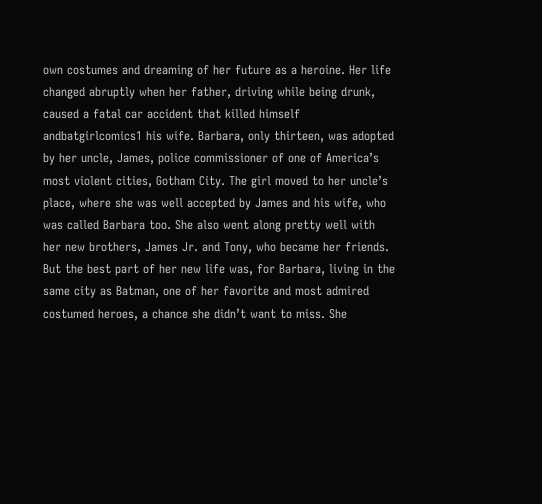own costumes and dreaming of her future as a heroine. Her life changed abruptly when her father, driving while being drunk, caused a fatal car accident that killed himself andbatgirlcomics1 his wife. Barbara, only thirteen, was adopted by her uncle, James, police commissioner of one of America’s most violent cities, Gotham City. The girl moved to her uncle’s place, where she was well accepted by James and his wife, who was called Barbara too. She also went along pretty well with her new brothers, James Jr. and Tony, who became her friends. But the best part of her new life was, for Barbara, living in the same city as Batman, one of her favorite and most admired costumed heroes, a chance she didn’t want to miss. She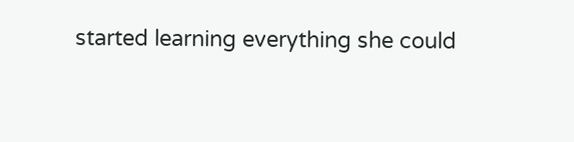started learning everything she could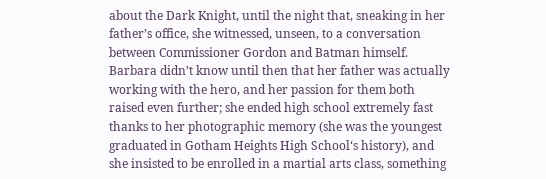about the Dark Knight, until the night that, sneaking in her father’s office, she witnessed, unseen, to a conversation between Commissioner Gordon and Batman himself. Barbara didn’t know until then that her father was actually working with the hero, and her passion for them both raised even further; she ended high school extremely fast thanks to her photographic memory (she was the youngest graduated in Gotham Heights High School‘s history), and she insisted to be enrolled in a martial arts class, something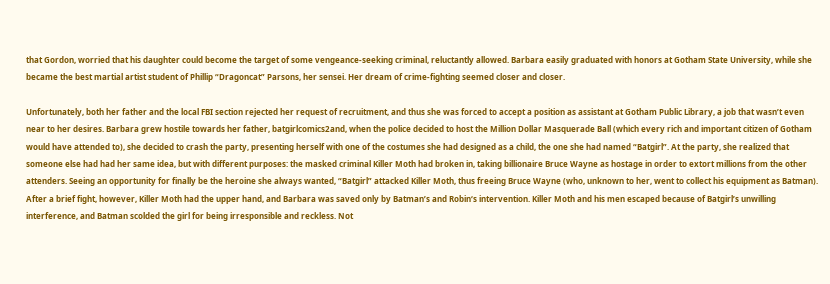that Gordon, worried that his daughter could become the target of some vengeance-seeking criminal, reluctantly allowed. Barbara easily graduated with honors at Gotham State University, while she became the best martial artist student of Phillip “Dragoncat” Parsons, her sensei. Her dream of crime-fighting seemed closer and closer.

Unfortunately, both her father and the local FBI section rejected her request of recruitment, and thus she was forced to accept a position as assistant at Gotham Public Library, a job that wasn’t even near to her desires. Barbara grew hostile towards her father, batgirlcomics2and, when the police decided to host the Million Dollar Masquerade Ball (which every rich and important citizen of Gotham would have attended to), she decided to crash the party, presenting herself with one of the costumes she had designed as a child, the one she had named “Batgirl”. At the party, she realized that someone else had had her same idea, but with different purposes: the masked criminal Killer Moth had broken in, taking billionaire Bruce Wayne as hostage in order to extort millions from the other attenders. Seeing an opportunity for finally be the heroine she always wanted, “Batgirl” attacked Killer Moth, thus freeing Bruce Wayne (who, unknown to her, went to collect his equipment as Batman). After a brief fight, however, Killer Moth had the upper hand, and Barbara was saved only by Batman’s and Robin‘s intervention. Killer Moth and his men escaped because of Batgirl’s unwilling interference, and Batman scolded the girl for being irresponsible and reckless. Not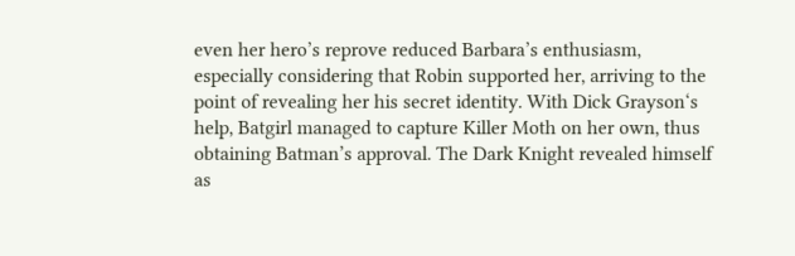even her hero’s reprove reduced Barbara’s enthusiasm, especially considering that Robin supported her, arriving to the point of revealing her his secret identity. With Dick Grayson‘s help, Batgirl managed to capture Killer Moth on her own, thus obtaining Batman’s approval. The Dark Knight revealed himself as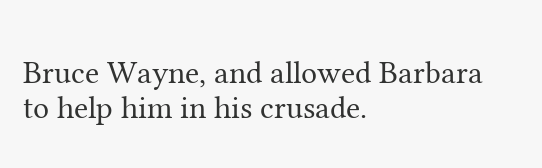Bruce Wayne, and allowed Barbara to help him in his crusade.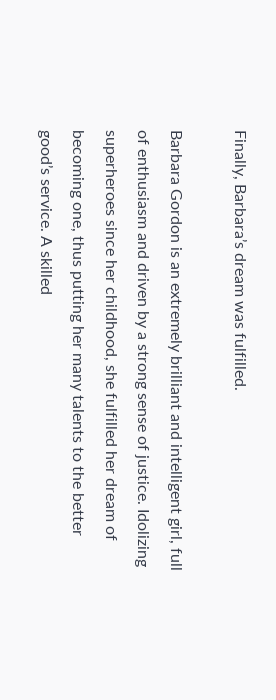Finally, Barbara’s dream was fulfilled.

Barbara Gordon is an extremely brilliant and intelligent girl, full of enthusiasm and driven by a strong sense of justice. Idolizing superheroes since her childhood, she fulfilled her dream of becoming one, thus putting her many talents to the better good’s service. A skilled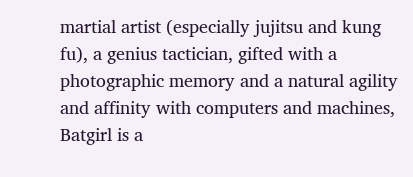martial artist (especially jujitsu and kung fu), a genius tactician, gifted with a photographic memory and a natural agility and affinity with computers and machines, Batgirl is a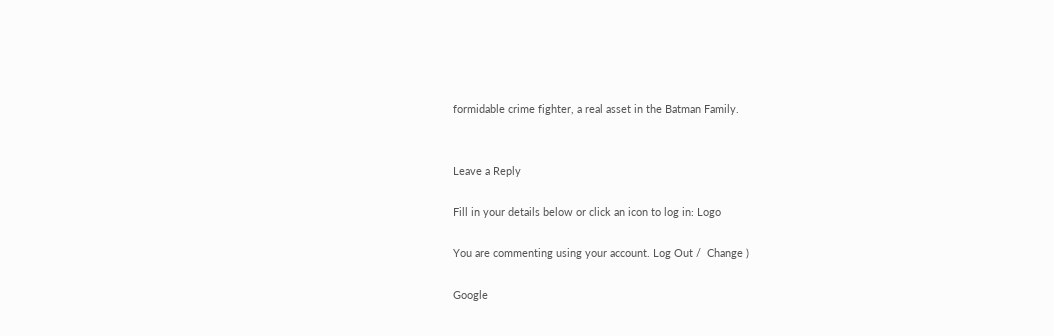formidable crime fighter, a real asset in the Batman Family.


Leave a Reply

Fill in your details below or click an icon to log in: Logo

You are commenting using your account. Log Out /  Change )

Google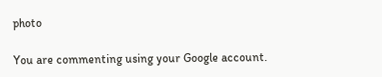photo

You are commenting using your Google account.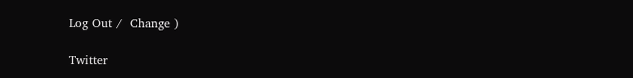Log Out /  Change )

Twitter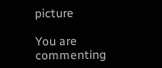picture

You are commenting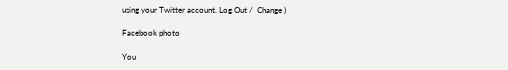using your Twitter account. Log Out /  Change )

Facebook photo

You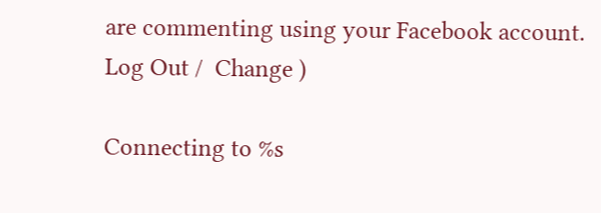are commenting using your Facebook account. Log Out /  Change )

Connecting to %s